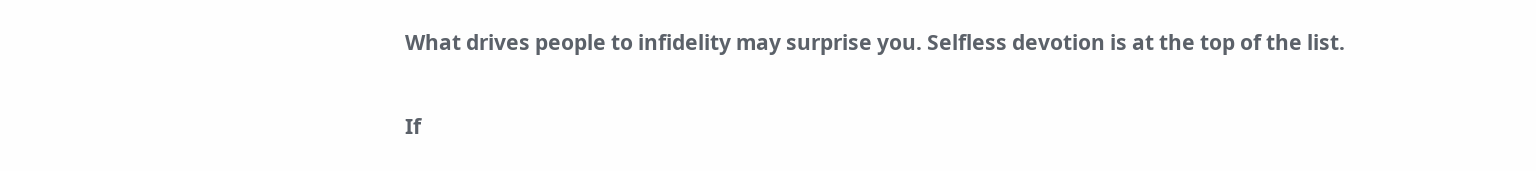What drives people to infidelity may surprise you. Selfless devotion is at the top of the list.

If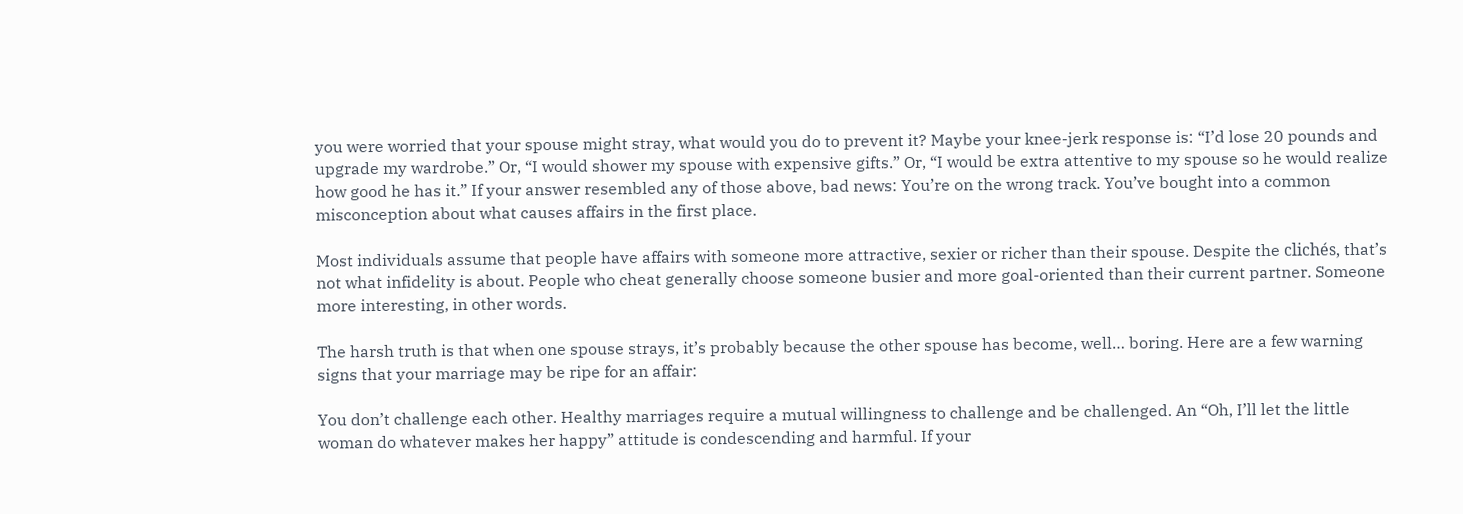you were worried that your spouse might stray, what would you do to prevent it? Maybe your knee-jerk response is: “I’d lose 20 pounds and upgrade my wardrobe.” Or, “I would shower my spouse with expensive gifts.” Or, “I would be extra attentive to my spouse so he would realize how good he has it.” If your answer resembled any of those above, bad news: You’re on the wrong track. You’ve bought into a common misconception about what causes affairs in the first place.

Most individuals assume that people have affairs with someone more attractive, sexier or richer than their spouse. Despite the clichés, that’s not what infidelity is about. People who cheat generally choose someone busier and more goal-oriented than their current partner. Someone more interesting, in other words.

The harsh truth is that when one spouse strays, it’s probably because the other spouse has become, well… boring. Here are a few warning signs that your marriage may be ripe for an affair:

You don’t challenge each other. Healthy marriages require a mutual willingness to challenge and be challenged. An “Oh, I’ll let the little woman do whatever makes her happy” attitude is condescending and harmful. If your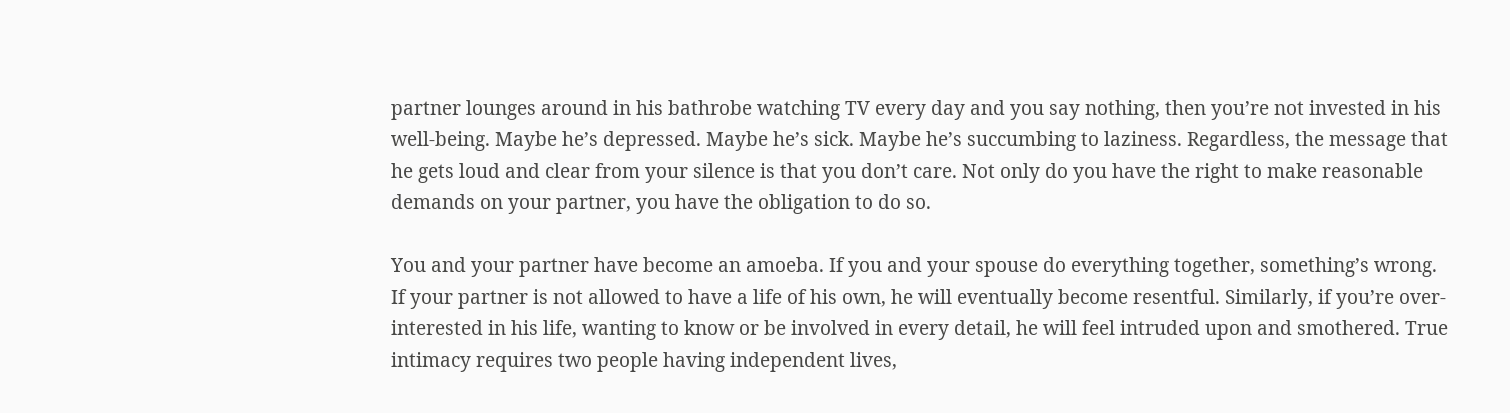partner lounges around in his bathrobe watching TV every day and you say nothing, then you’re not invested in his well-being. Maybe he’s depressed. Maybe he’s sick. Maybe he’s succumbing to laziness. Regardless, the message that he gets loud and clear from your silence is that you don’t care. Not only do you have the right to make reasonable demands on your partner, you have the obligation to do so.

You and your partner have become an amoeba. If you and your spouse do everything together, something’s wrong. If your partner is not allowed to have a life of his own, he will eventually become resentful. Similarly, if you’re over-interested in his life, wanting to know or be involved in every detail, he will feel intruded upon and smothered. True intimacy requires two people having independent lives,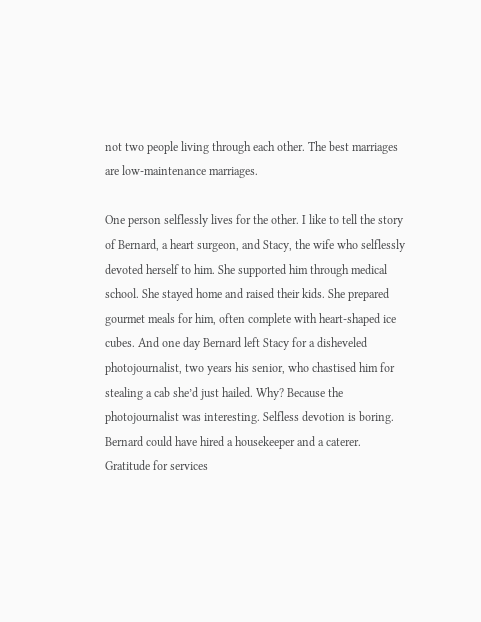not two people living through each other. The best marriages are low-maintenance marriages.

One person selflessly lives for the other. I like to tell the story of Bernard, a heart surgeon, and Stacy, the wife who selflessly devoted herself to him. She supported him through medical school. She stayed home and raised their kids. She prepared gourmet meals for him, often complete with heart-shaped ice cubes. And one day Bernard left Stacy for a disheveled photojournalist, two years his senior, who chastised him for stealing a cab she’d just hailed. Why? Because the photojournalist was interesting. Selfless devotion is boring. Bernard could have hired a housekeeper and a caterer. Gratitude for services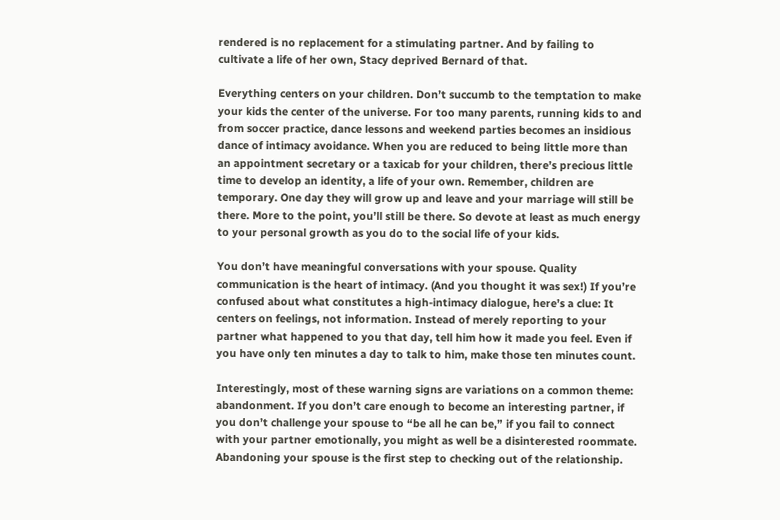rendered is no replacement for a stimulating partner. And by failing to cultivate a life of her own, Stacy deprived Bernard of that.

Everything centers on your children. Don’t succumb to the temptation to make your kids the center of the universe. For too many parents, running kids to and from soccer practice, dance lessons and weekend parties becomes an insidious dance of intimacy avoidance. When you are reduced to being little more than an appointment secretary or a taxicab for your children, there’s precious little time to develop an identity, a life of your own. Remember, children are temporary. One day they will grow up and leave and your marriage will still be there. More to the point, you’ll still be there. So devote at least as much energy to your personal growth as you do to the social life of your kids.

You don’t have meaningful conversations with your spouse. Quality communication is the heart of intimacy. (And you thought it was sex!) If you’re confused about what constitutes a high-intimacy dialogue, here’s a clue: It centers on feelings, not information. Instead of merely reporting to your partner what happened to you that day, tell him how it made you feel. Even if you have only ten minutes a day to talk to him, make those ten minutes count.

Interestingly, most of these warning signs are variations on a common theme: abandonment. If you don’t care enough to become an interesting partner, if you don’t challenge your spouse to “be all he can be,” if you fail to connect with your partner emotionally, you might as well be a disinterested roommate. Abandoning your spouse is the first step to checking out of the relationship.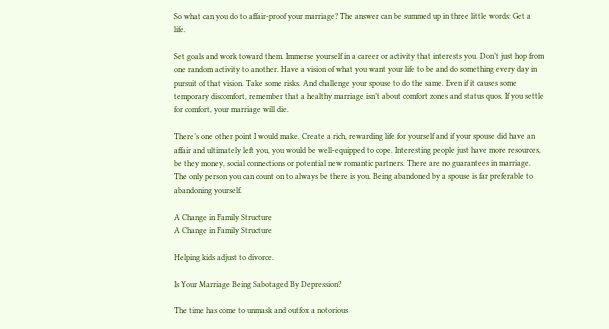So what can you do to affair-proof your marriage? The answer can be summed up in three little words: Get a life.

Set goals and work toward them. Immerse yourself in a career or activity that interests you. Don’t just hop from one random activity to another. Have a vision of what you want your life to be and do something every day in pursuit of that vision. Take some risks. And challenge your spouse to do the same. Even if it causes some temporary discomfort, remember that a healthy marriage isn’t about comfort zones and status quos. If you settle for comfort, your marriage will die.

There’s one other point I would make. Create a rich, rewarding life for yourself and if your spouse did have an affair and ultimately left you, you would be well-equipped to cope. Interesting people just have more resources, be they money, social connections or potential new romantic partners. There are no guarantees in marriage. The only person you can count on to always be there is you. Being abandoned by a spouse is far preferable to abandoning yourself.

A Change in Family Structure
A Change in Family Structure

Helping kids adjust to divorce.

Is Your Marriage Being Sabotaged By Depression?

The time has come to unmask and outfox a notorious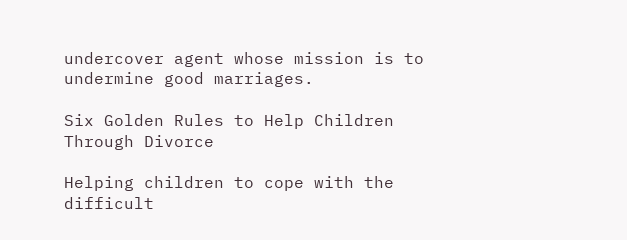undercover agent whose mission is to undermine good marriages.

Six Golden Rules to Help Children Through Divorce

Helping children to cope with the difficult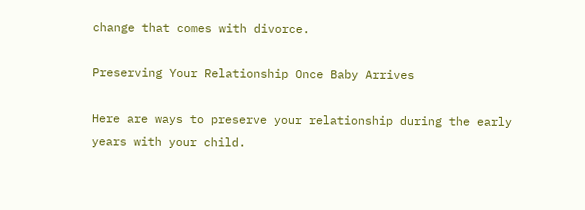change that comes with divorce.

Preserving Your Relationship Once Baby Arrives

Here are ways to preserve your relationship during the early years with your child.